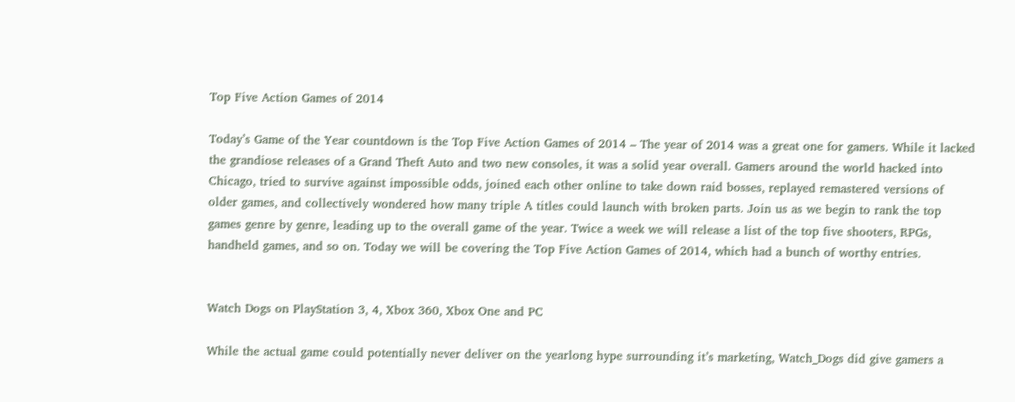Top Five Action Games of 2014

Today’s Game of the Year countdown is the Top Five Action Games of 2014 – The year of 2014 was a great one for gamers. While it lacked the grandiose releases of a Grand Theft Auto and two new consoles, it was a solid year overall. Gamers around the world hacked into Chicago, tried to survive against impossible odds, joined each other online to take down raid bosses, replayed remastered versions of older games, and collectively wondered how many triple A titles could launch with broken parts. Join us as we begin to rank the top games genre by genre, leading up to the overall game of the year. Twice a week we will release a list of the top five shooters, RPGs, handheld games, and so on. Today we will be covering the Top Five Action Games of 2014, which had a bunch of worthy entries.


Watch Dogs on PlayStation 3, 4, Xbox 360, Xbox One and PC

While the actual game could potentially never deliver on the yearlong hype surrounding it’s marketing, Watch_Dogs did give gamers a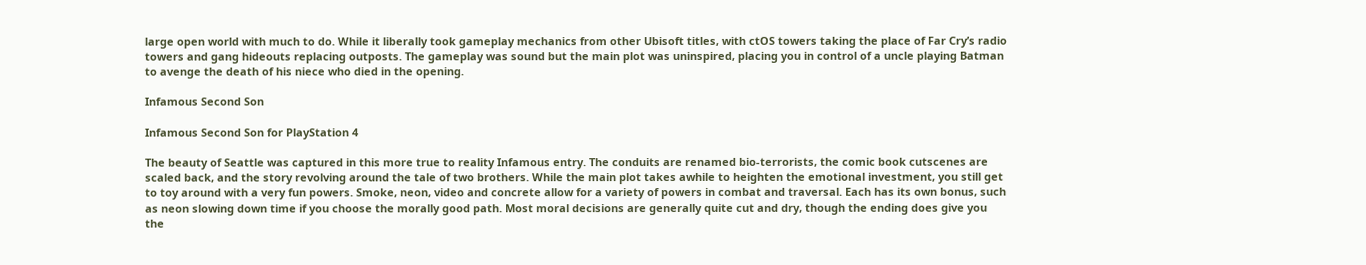large open world with much to do. While it liberally took gameplay mechanics from other Ubisoft titles, with ctOS towers taking the place of Far Cry’s radio towers and gang hideouts replacing outposts. The gameplay was sound but the main plot was uninspired, placing you in control of a uncle playing Batman to avenge the death of his niece who died in the opening.

Infamous Second Son

Infamous Second Son for PlayStation 4

The beauty of Seattle was captured in this more true to reality Infamous entry. The conduits are renamed bio-terrorists, the comic book cutscenes are scaled back, and the story revolving around the tale of two brothers. While the main plot takes awhile to heighten the emotional investment, you still get to toy around with a very fun powers. Smoke, neon, video and concrete allow for a variety of powers in combat and traversal. Each has its own bonus, such as neon slowing down time if you choose the morally good path. Most moral decisions are generally quite cut and dry, though the ending does give you the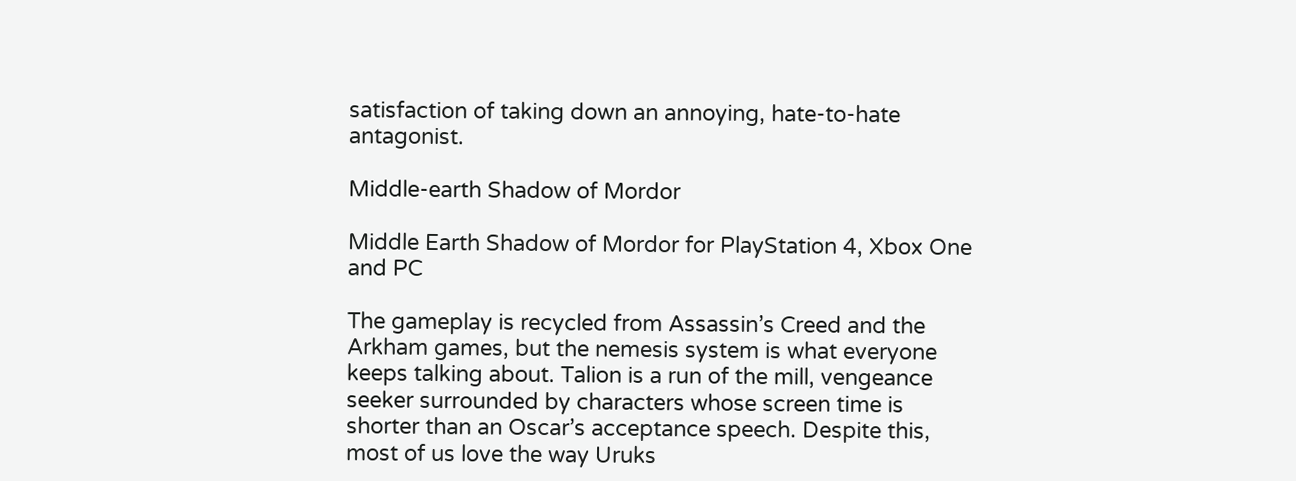satisfaction of taking down an annoying, hate-to-hate antagonist.

Middle-earth Shadow of Mordor

Middle Earth Shadow of Mordor for PlayStation 4, Xbox One and PC

The gameplay is recycled from Assassin’s Creed and the Arkham games, but the nemesis system is what everyone keeps talking about. Talion is a run of the mill, vengeance seeker surrounded by characters whose screen time is shorter than an Oscar’s acceptance speech. Despite this, most of us love the way Uruks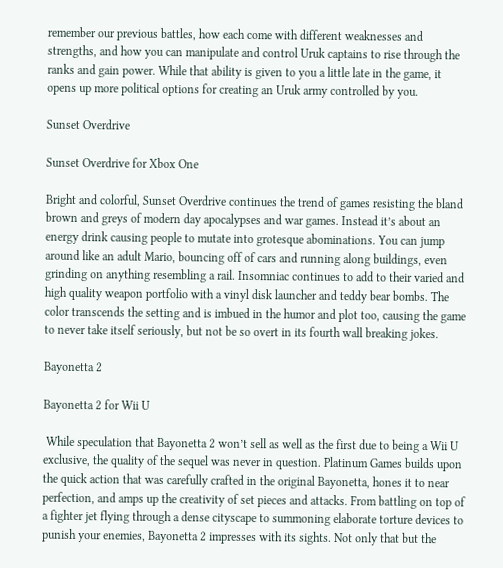remember our previous battles, how each come with different weaknesses and strengths, and how you can manipulate and control Uruk captains to rise through the ranks and gain power. While that ability is given to you a little late in the game, it opens up more political options for creating an Uruk army controlled by you.

Sunset Overdrive

Sunset Overdrive for Xbox One

Bright and colorful, Sunset Overdrive continues the trend of games resisting the bland brown and greys of modern day apocalypses and war games. Instead it’s about an energy drink causing people to mutate into grotesque abominations. You can jump around like an adult Mario, bouncing off of cars and running along buildings, even grinding on anything resembling a rail. Insomniac continues to add to their varied and high quality weapon portfolio with a vinyl disk launcher and teddy bear bombs. The color transcends the setting and is imbued in the humor and plot too, causing the game to never take itself seriously, but not be so overt in its fourth wall breaking jokes.

Bayonetta 2

Bayonetta 2 for Wii U

 While speculation that Bayonetta 2 won’t sell as well as the first due to being a Wii U exclusive, the quality of the sequel was never in question. Platinum Games builds upon the quick action that was carefully crafted in the original Bayonetta, hones it to near perfection, and amps up the creativity of set pieces and attacks. From battling on top of a fighter jet flying through a dense cityscape to summoning elaborate torture devices to punish your enemies, Bayonetta 2 impresses with its sights. Not only that but the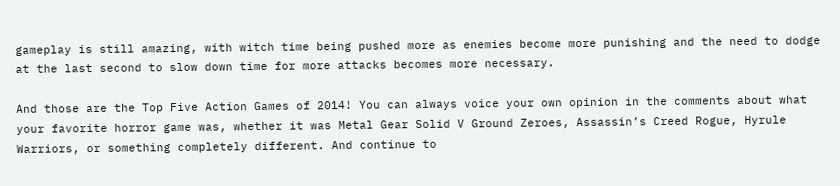gameplay is still amazing, with witch time being pushed more as enemies become more punishing and the need to dodge at the last second to slow down time for more attacks becomes more necessary.

And those are the Top Five Action Games of 2014! You can always voice your own opinion in the comments about what your favorite horror game was, whether it was Metal Gear Solid V Ground Zeroes, Assassin’s Creed Rogue, Hyrule Warriors, or something completely different. And continue to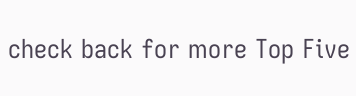check back for more Top Five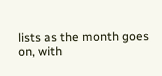lists as the month goes on, with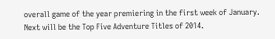overall game of the year premiering in the first week of January. Next will be the Top Five Adventure Titles of 2014.